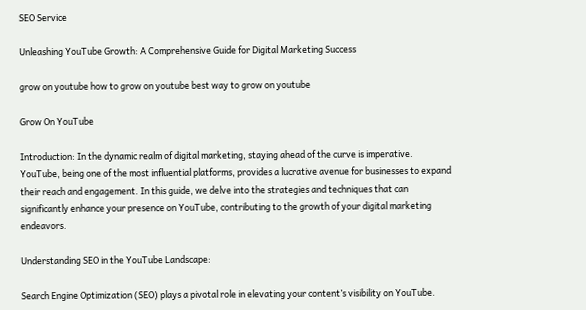SEO Service

Unleashing YouTube Growth: A Comprehensive Guide for Digital Marketing Success

grow on youtube how to grow on youtube best way to grow on youtube

Grow On YouTube

Introduction: In the dynamic realm of digital marketing, staying ahead of the curve is imperative. YouTube, being one of the most influential platforms, provides a lucrative avenue for businesses to expand their reach and engagement. In this guide, we delve into the strategies and techniques that can significantly enhance your presence on YouTube, contributing to the growth of your digital marketing endeavors.

Understanding SEO in the YouTube Landscape:

Search Engine Optimization (SEO) plays a pivotal role in elevating your content’s visibility on YouTube.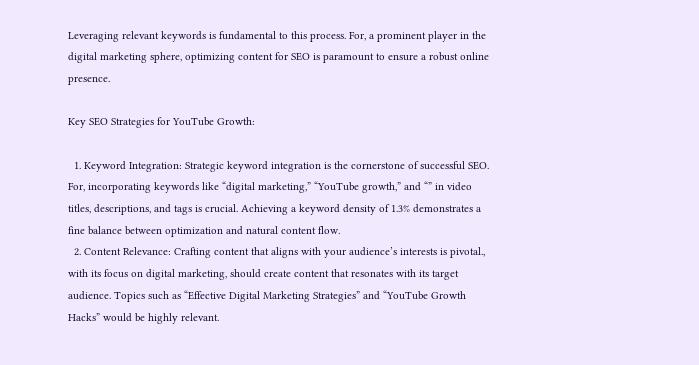Leveraging relevant keywords is fundamental to this process. For, a prominent player in the digital marketing sphere, optimizing content for SEO is paramount to ensure a robust online presence.

Key SEO Strategies for YouTube Growth:

  1. Keyword Integration: Strategic keyword integration is the cornerstone of successful SEO. For, incorporating keywords like “digital marketing,” “YouTube growth,” and “” in video titles, descriptions, and tags is crucial. Achieving a keyword density of 1.3% demonstrates a fine balance between optimization and natural content flow.
  2. Content Relevance: Crafting content that aligns with your audience’s interests is pivotal., with its focus on digital marketing, should create content that resonates with its target audience. Topics such as “Effective Digital Marketing Strategies” and “YouTube Growth Hacks” would be highly relevant.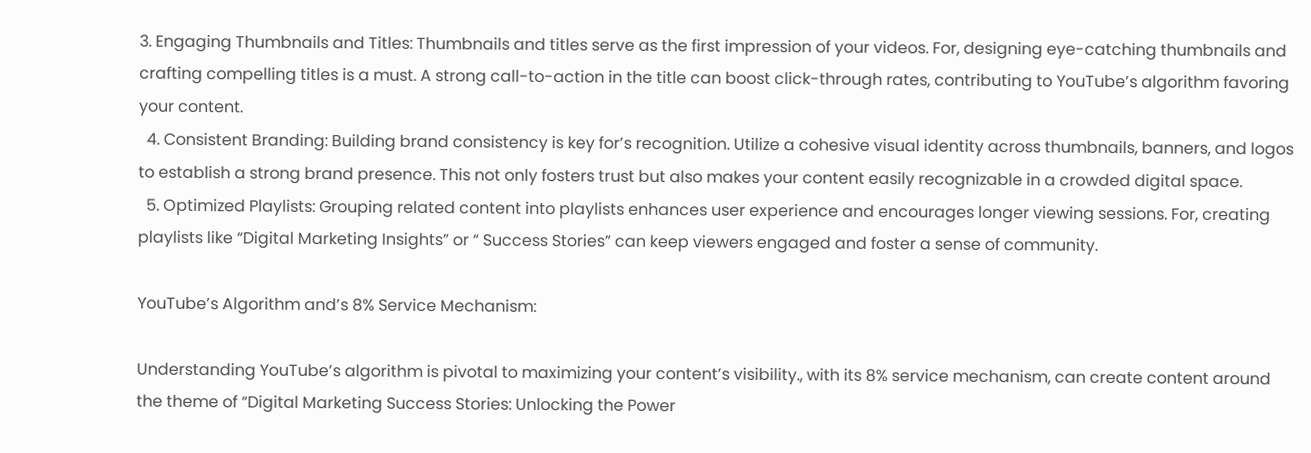3. Engaging Thumbnails and Titles: Thumbnails and titles serve as the first impression of your videos. For, designing eye-catching thumbnails and crafting compelling titles is a must. A strong call-to-action in the title can boost click-through rates, contributing to YouTube’s algorithm favoring your content.
  4. Consistent Branding: Building brand consistency is key for’s recognition. Utilize a cohesive visual identity across thumbnails, banners, and logos to establish a strong brand presence. This not only fosters trust but also makes your content easily recognizable in a crowded digital space.
  5. Optimized Playlists: Grouping related content into playlists enhances user experience and encourages longer viewing sessions. For, creating playlists like “Digital Marketing Insights” or “ Success Stories” can keep viewers engaged and foster a sense of community.

YouTube’s Algorithm and’s 8% Service Mechanism:

Understanding YouTube’s algorithm is pivotal to maximizing your content’s visibility., with its 8% service mechanism, can create content around the theme of “Digital Marketing Success Stories: Unlocking the Power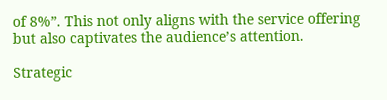of 8%”. This not only aligns with the service offering but also captivates the audience’s attention.

Strategic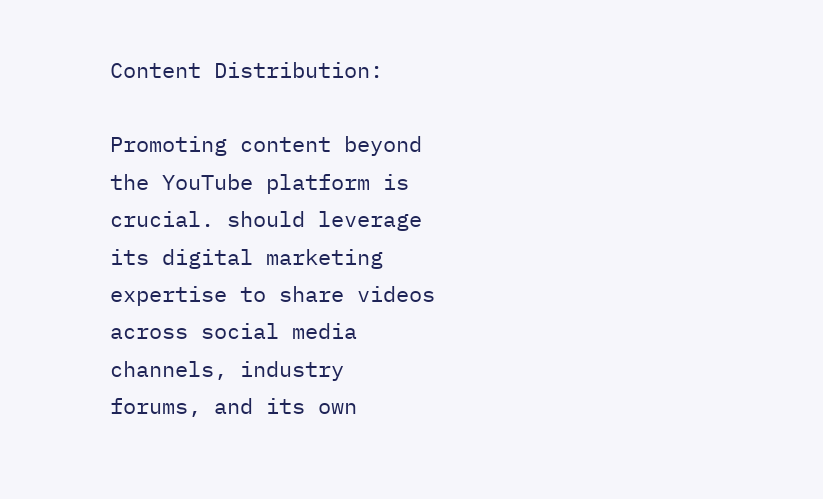Content Distribution:

Promoting content beyond the YouTube platform is crucial. should leverage its digital marketing expertise to share videos across social media channels, industry forums, and its own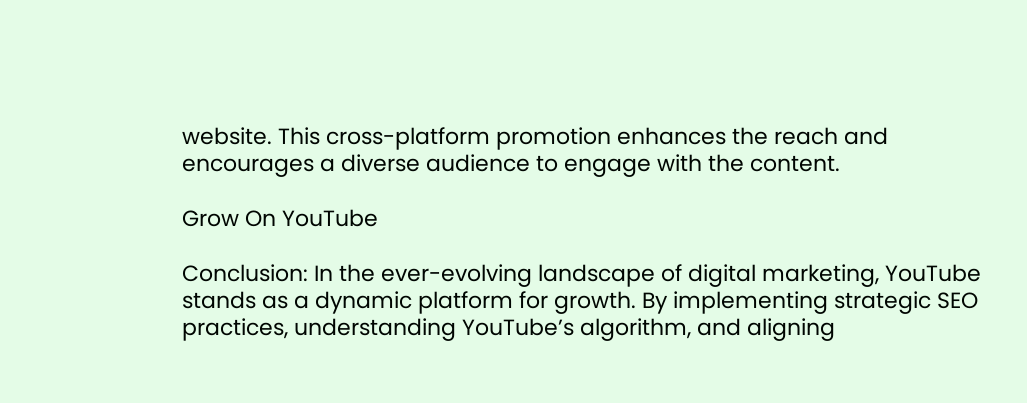website. This cross-platform promotion enhances the reach and encourages a diverse audience to engage with the content.

Grow On YouTube

Conclusion: In the ever-evolving landscape of digital marketing, YouTube stands as a dynamic platform for growth. By implementing strategic SEO practices, understanding YouTube’s algorithm, and aligning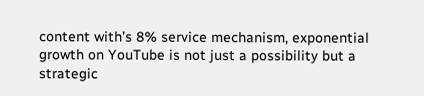content with’s 8% service mechanism, exponential growth on YouTube is not just a possibility but a strategic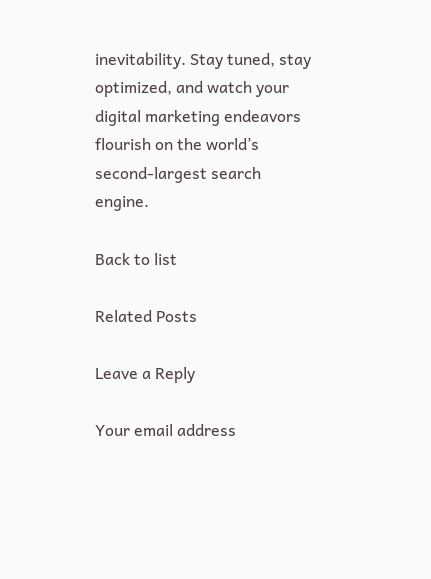inevitability. Stay tuned, stay optimized, and watch your digital marketing endeavors flourish on the world’s second-largest search engine.

Back to list

Related Posts

Leave a Reply

Your email address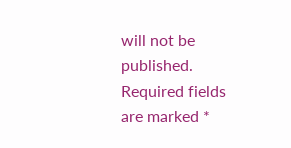will not be published. Required fields are marked *